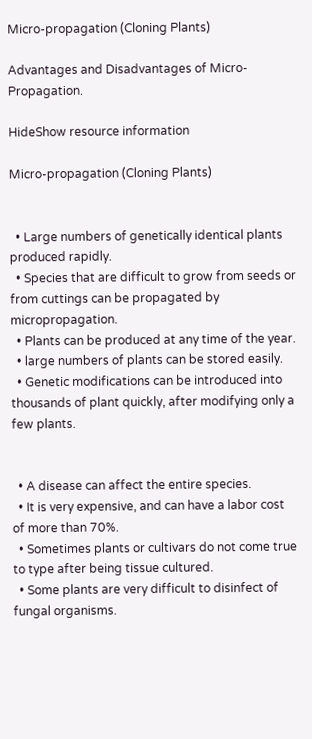Micro-propagation (Cloning Plants)

Advantages and Disadvantages of Micro-Propagation.

HideShow resource information

Micro-propagation (Cloning Plants)


  • Large numbers of genetically identical plants produced rapidly.
  • Species that are difficult to grow from seeds or from cuttings can be propagated by micropropagation.
  • Plants can be produced at any time of the year.
  • large numbers of plants can be stored easily.
  • Genetic modifications can be introduced into thousands of plant quickly, after modifying only a few plants.


  • A disease can affect the entire species.
  • It is very expensive, and can have a labor cost of more than 70%.
  • Sometimes plants or cultivars do not come true to type after being tissue cultured.
  • Some plants are very difficult to disinfect of fungal organisms.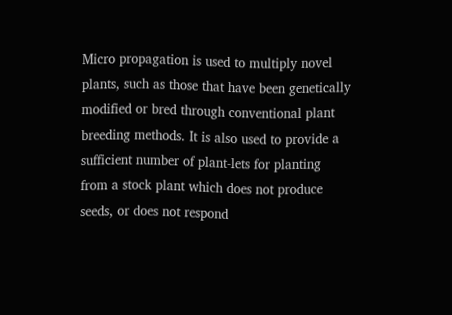Micro propagation is used to multiply novel plants, such as those that have been genetically modified or bred through conventional plant breeding methods. It is also used to provide a sufficient number of plant-lets for planting from a stock plant which does not produce seeds, or does not respond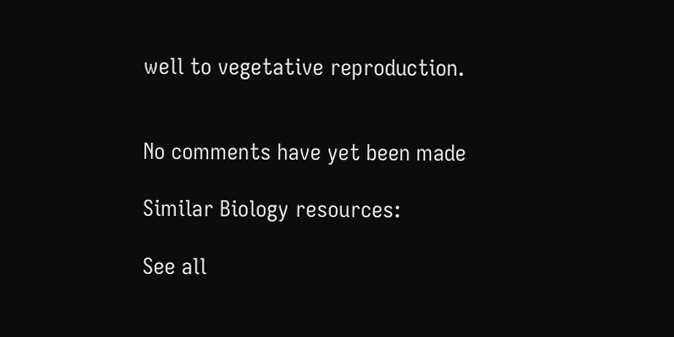well to vegetative reproduction.


No comments have yet been made

Similar Biology resources:

See all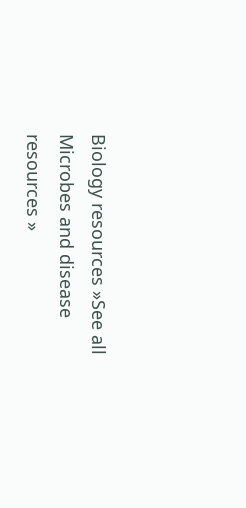Biology resources »See all Microbes and disease resources »